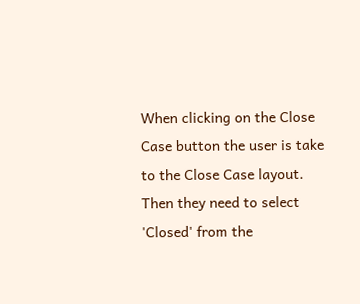When clicking on the Close Case button the user is take to the Close Case layout. Then they need to select 'Closed' from the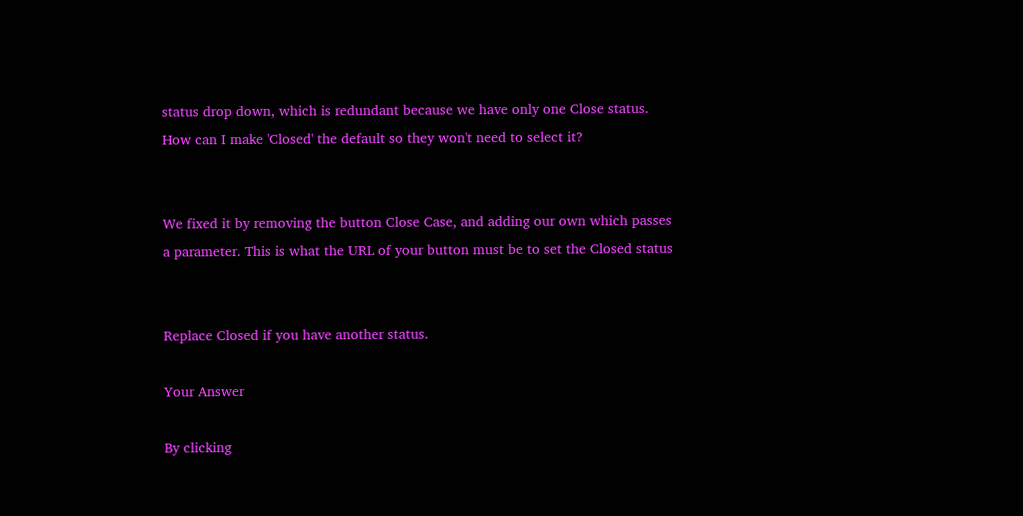status drop down, which is redundant because we have only one Close status. How can I make 'Closed' the default so they won't need to select it?


We fixed it by removing the button Close Case, and adding our own which passes a parameter. This is what the URL of your button must be to set the Closed status


Replace Closed if you have another status.

Your Answer

By clicking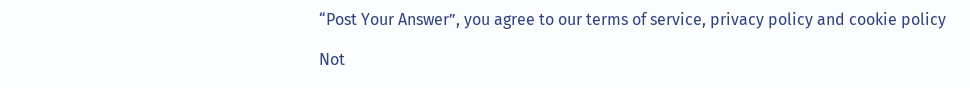“Post Your Answer”, you agree to our terms of service, privacy policy and cookie policy

Not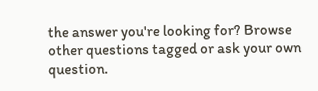the answer you're looking for? Browse other questions tagged or ask your own question.